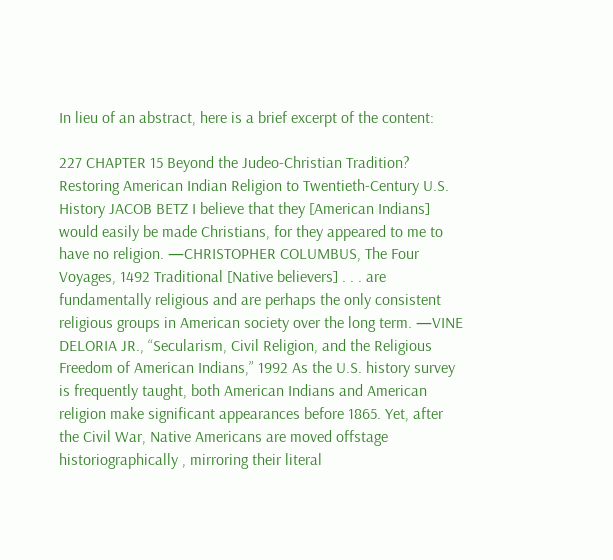In lieu of an abstract, here is a brief excerpt of the content:

227 CHAPTER 15 Beyond the Judeo-Christian Tradition? Restoring American Indian Religion to Twentieth-Century U.S. History JACOB BETZ I believe that they [American Indians] would easily be made Christians, for they appeared to me to have no religion. —CHRISTOPHER COLUMBUS, The Four Voyages, 1492 Traditional [Native believers] . . . are fundamentally religious and are perhaps the only consistent religious groups in American society over the long term. —VINE DELORIA JR., “Secularism, Civil Religion, and the Religious Freedom of American Indians,” 1992 As the U.S. history survey is frequently taught, both American Indians and American religion make significant appearances before 1865. Yet, after the Civil War, Native Americans are moved offstage historiographically , mirroring their literal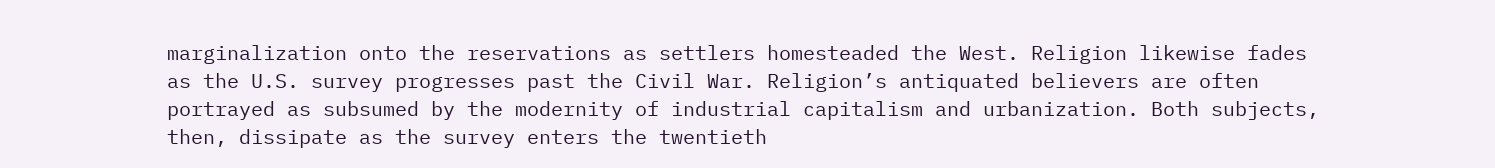marginalization onto the reservations as settlers homesteaded the West. Religion likewise fades as the U.S. survey progresses past the Civil War. Religion’s antiquated believers are often portrayed as subsumed by the modernity of industrial capitalism and urbanization. Both subjects, then, dissipate as the survey enters the twentieth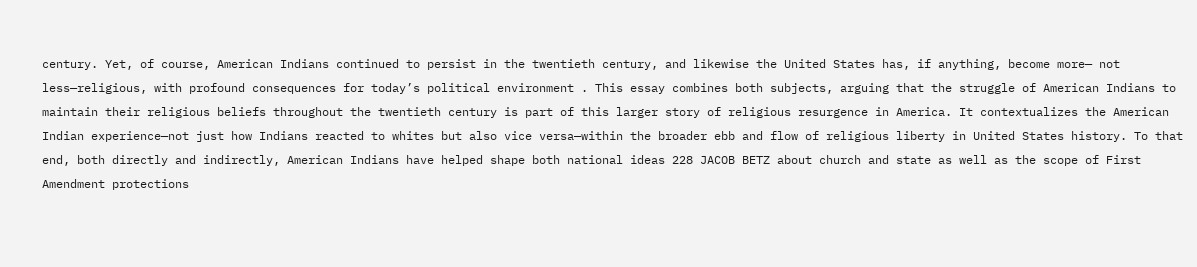century. Yet, of course, American Indians continued to persist in the twentieth century, and likewise the United States has, if anything, become more— not less—religious, with profound consequences for today’s political environment . This essay combines both subjects, arguing that the struggle of American Indians to maintain their religious beliefs throughout the twentieth century is part of this larger story of religious resurgence in America. It contextualizes the American Indian experience—not just how Indians reacted to whites but also vice versa—within the broader ebb and flow of religious liberty in United States history. To that end, both directly and indirectly, American Indians have helped shape both national ideas 228 JACOB BETZ about church and state as well as the scope of First Amendment protections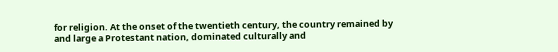for religion. At the onset of the twentieth century, the country remained by and large a Protestant nation, dominated culturally and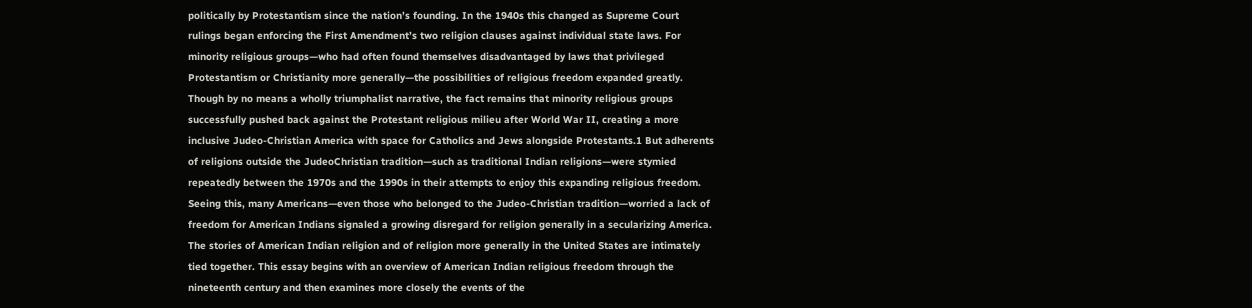politically by Protestantism since the nation’s founding. In the 1940s this changed as Supreme Court rulings began enforcing the First Amendment’s two religion clauses against individual state laws. For minority religious groups—who had often found themselves disadvantaged by laws that privileged Protestantism or Christianity more generally—the possibilities of religious freedom expanded greatly. Though by no means a wholly triumphalist narrative, the fact remains that minority religious groups successfully pushed back against the Protestant religious milieu after World War II, creating a more inclusive Judeo-Christian America with space for Catholics and Jews alongside Protestants.1 But adherents of religions outside the JudeoChristian tradition—such as traditional Indian religions—were stymied repeatedly between the 1970s and the 1990s in their attempts to enjoy this expanding religious freedom. Seeing this, many Americans—even those who belonged to the Judeo-Christian tradition—worried a lack of freedom for American Indians signaled a growing disregard for religion generally in a secularizing America. The stories of American Indian religion and of religion more generally in the United States are intimately tied together. This essay begins with an overview of American Indian religious freedom through the nineteenth century and then examines more closely the events of the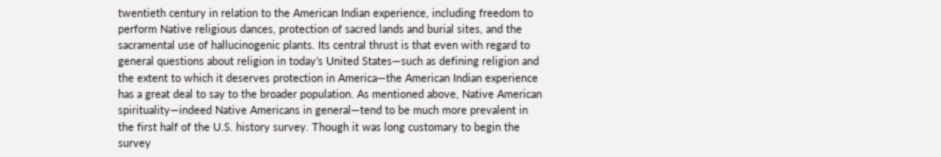twentieth century in relation to the American Indian experience, including freedom to perform Native religious dances, protection of sacred lands and burial sites, and the sacramental use of hallucinogenic plants. Its central thrust is that even with regard to general questions about religion in today’s United States—such as defining religion and the extent to which it deserves protection in America—the American Indian experience has a great deal to say to the broader population. As mentioned above, Native American spirituality—indeed Native Americans in general—tend to be much more prevalent in the first half of the U.S. history survey. Though it was long customary to begin the survey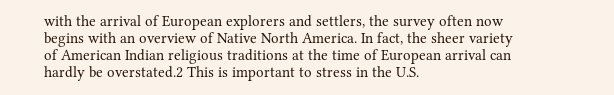with the arrival of European explorers and settlers, the survey often now begins with an overview of Native North America. In fact, the sheer variety of American Indian religious traditions at the time of European arrival can hardly be overstated.2 This is important to stress in the U.S.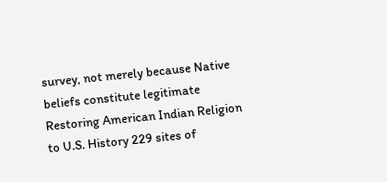survey, not merely because Native beliefs constitute legitimate Restoring American Indian Religion to U.S. History 229 sites of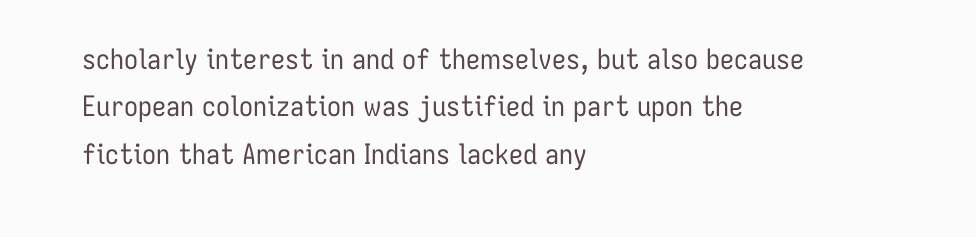scholarly interest in and of themselves, but also because European colonization was justified in part upon the fiction that American Indians lacked any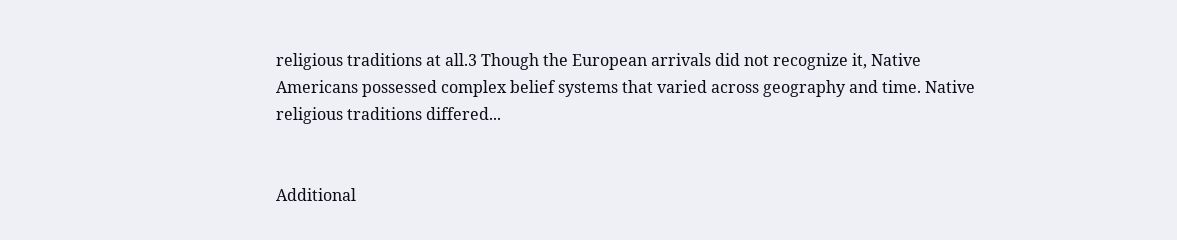religious traditions at all.3 Though the European arrivals did not recognize it, Native Americans possessed complex belief systems that varied across geography and time. Native religious traditions differed...


Additional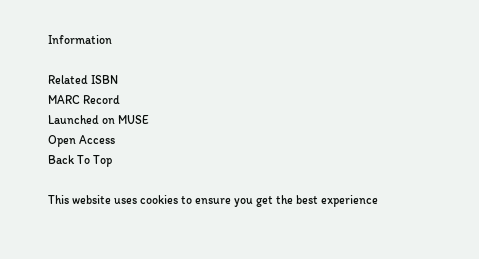Information

Related ISBN
MARC Record
Launched on MUSE
Open Access
Back To Top

This website uses cookies to ensure you get the best experience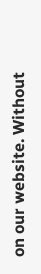on our website. Without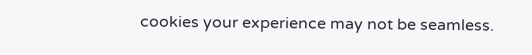cookies your experience may not be seamless.